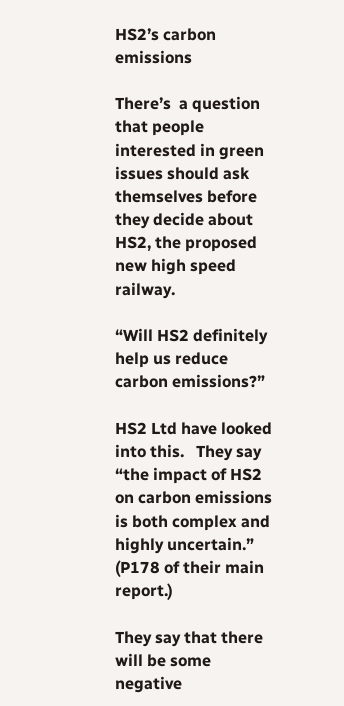HS2’s carbon emissions

There’s  a question that people interested in green issues should ask themselves before they decide about HS2, the proposed new high speed railway.

“Will HS2 definitely help us reduce carbon emissions?”

HS2 Ltd have looked into this.   They say “the impact of HS2 on carbon emissions is both complex and highly uncertain.”    (P178 of their main report.)

They say that there will be some negative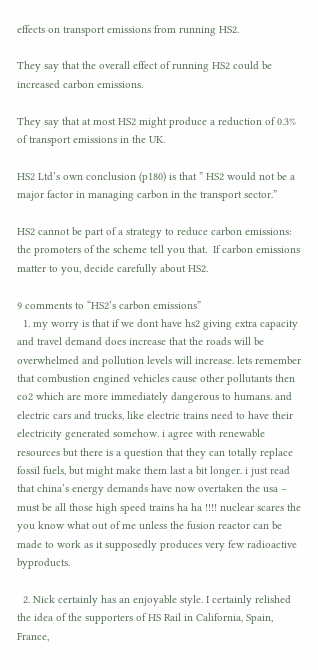effects on transport emissions from running HS2.

They say that the overall effect of running HS2 could be increased carbon emissions.

They say that at most HS2 might produce a reduction of 0.3% of transport emissions in the UK.

HS2 Ltd’s own conclusion (p180) is that ” HS2 would not be a major factor in managing carbon in the transport sector.”

HS2 cannot be part of a strategy to reduce carbon emissions: the promoters of the scheme tell you that.  If carbon emissions matter to you, decide carefully about HS2.

9 comments to “HS2’s carbon emissions”
  1. my worry is that if we dont have hs2 giving extra capacity and travel demand does increase that the roads will be overwhelmed and pollution levels will increase. lets remember that combustion engined vehicles cause other pollutants then co2 which are more immediately dangerous to humans. and electric cars and trucks, like electric trains need to have their electricity generated somehow. i agree with renewable resources but there is a question that they can totally replace fossil fuels, but might make them last a bit longer. i just read that china’s energy demands have now overtaken the usa – must be all those high speed trains ha ha !!!! nuclear scares the you know what out of me unless the fusion reactor can be made to work as it supposedly produces very few radioactive byproducts.

  2. Nick certainly has an enjoyable style. I certainly relished the idea of the supporters of HS Rail in California, Spain, France,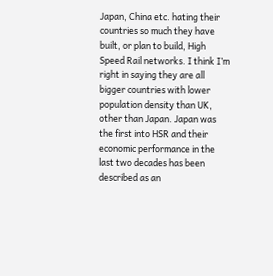Japan, China etc. hating their countries so much they have built, or plan to build, High Speed Rail networks. I think I’m right in saying they are all bigger countries with lower population density than UK, other than Japan. Japan was the first into HSR and their economic performance in the last two decades has been described as an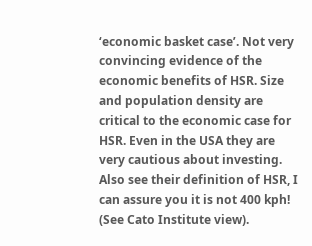‘economic basket case’. Not very convincing evidence of the economic benefits of HSR. Size and population density are critical to the economic case for HSR. Even in the USA they are very cautious about investing. Also see their definition of HSR, I can assure you it is not 400 kph! (See Cato Institute view).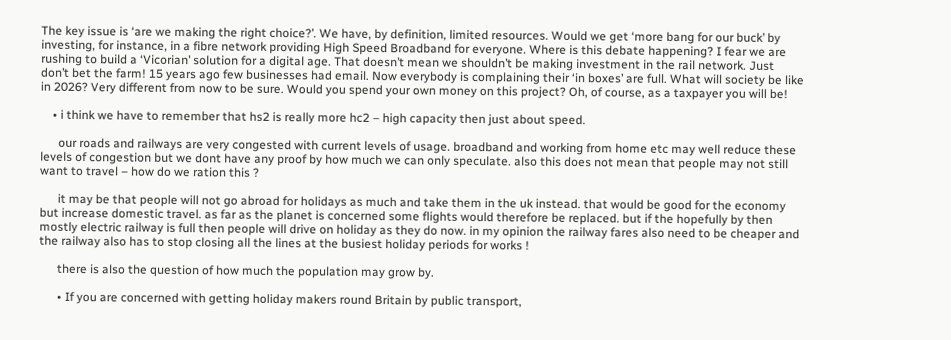The key issue is ‘are we making the right choice?’. We have, by definition, limited resources. Would we get ‘more bang for our buck’ by investing, for instance, in a fibre network providing High Speed Broadband for everyone. Where is this debate happening? I fear we are rushing to build a ‘Vicorian’ solution for a digital age. That doesn’t mean we shouldn’t be making investment in the rail network. Just don’t bet the farm! 15 years ago few businesses had email. Now everybody is complaining their ‘in boxes’ are full. What will society be like in 2026? Very different from now to be sure. Would you spend your own money on this project? Oh, of course, as a taxpayer you will be!

    • i think we have to remember that hs2 is really more hc2 – high capacity then just about speed.

      our roads and railways are very congested with current levels of usage. broadband and working from home etc may well reduce these levels of congestion but we dont have any proof by how much we can only speculate. also this does not mean that people may not still want to travel – how do we ration this ?

      it may be that people will not go abroad for holidays as much and take them in the uk instead. that would be good for the economy but increase domestic travel. as far as the planet is concerned some flights would therefore be replaced. but if the hopefully by then mostly electric railway is full then people will drive on holiday as they do now. in my opinion the railway fares also need to be cheaper and the railway also has to stop closing all the lines at the busiest holiday periods for works !

      there is also the question of how much the population may grow by.

      • If you are concerned with getting holiday makers round Britain by public transport,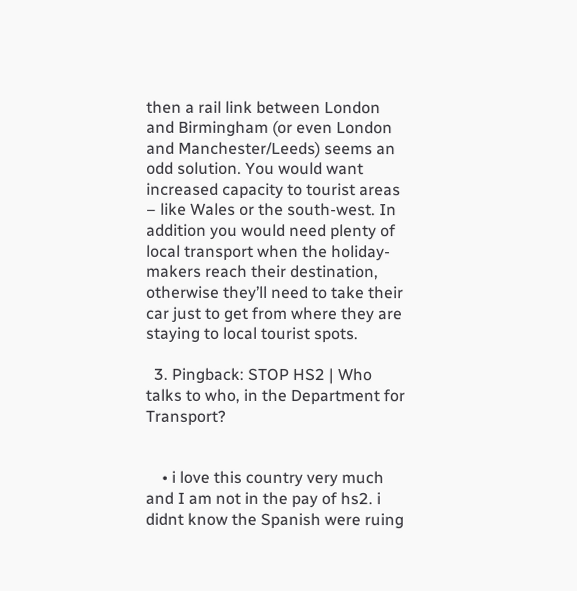then a rail link between London and Birmingham (or even London and Manchester/Leeds) seems an odd solution. You would want increased capacity to tourist areas – like Wales or the south-west. In addition you would need plenty of local transport when the holiday-makers reach their destination, otherwise they’ll need to take their car just to get from where they are staying to local tourist spots.

  3. Pingback: STOP HS2 | Who talks to who, in the Department for Transport?


    • i love this country very much and I am not in the pay of hs2. i didnt know the Spanish were ruing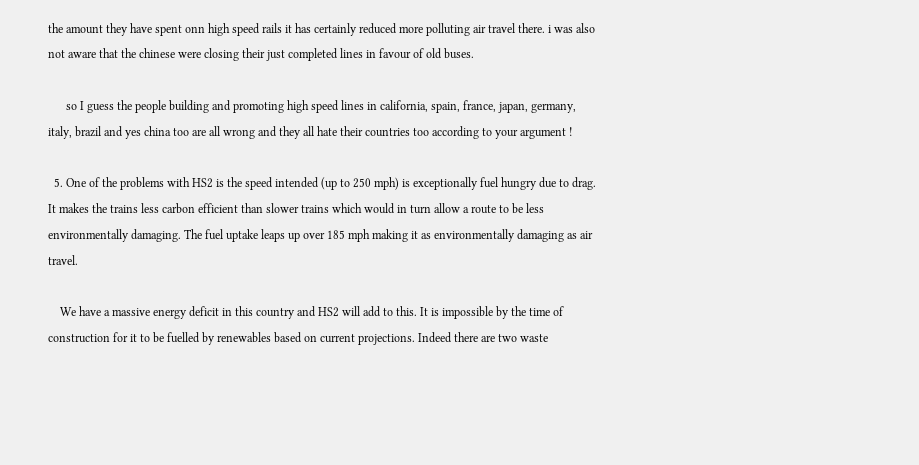the amount they have spent onn high speed rails it has certainly reduced more polluting air travel there. i was also not aware that the chinese were closing their just completed lines in favour of old buses.

      so I guess the people building and promoting high speed lines in california, spain, france, japan, germany, italy, brazil and yes china too are all wrong and they all hate their countries too according to your argument !

  5. One of the problems with HS2 is the speed intended (up to 250 mph) is exceptionally fuel hungry due to drag. It makes the trains less carbon efficient than slower trains which would in turn allow a route to be less environmentally damaging. The fuel uptake leaps up over 185 mph making it as environmentally damaging as air travel.

    We have a massive energy deficit in this country and HS2 will add to this. It is impossible by the time of construction for it to be fuelled by renewables based on current projections. Indeed there are two waste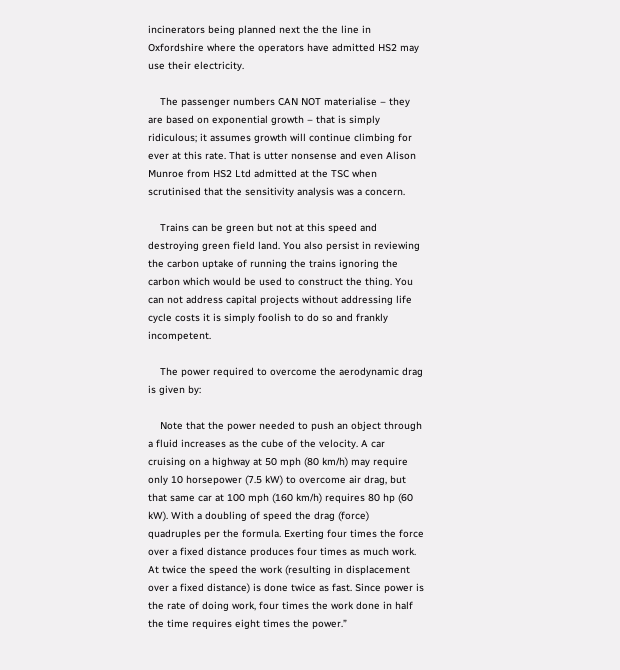incinerators being planned next the the line in Oxfordshire where the operators have admitted HS2 may use their electricity.

    The passenger numbers CAN NOT materialise – they are based on exponential growth – that is simply ridiculous; it assumes growth will continue climbing for ever at this rate. That is utter nonsense and even Alison Munroe from HS2 Ltd admitted at the TSC when scrutinised that the sensitivity analysis was a concern.

    Trains can be green but not at this speed and destroying green field land. You also persist in reviewing the carbon uptake of running the trains ignoring the carbon which would be used to construct the thing. You can not address capital projects without addressing life cycle costs it is simply foolish to do so and frankly incompetent.

    The power required to overcome the aerodynamic drag is given by:

    Note that the power needed to push an object through a fluid increases as the cube of the velocity. A car cruising on a highway at 50 mph (80 km/h) may require only 10 horsepower (7.5 kW) to overcome air drag, but that same car at 100 mph (160 km/h) requires 80 hp (60 kW). With a doubling of speed the drag (force) quadruples per the formula. Exerting four times the force over a fixed distance produces four times as much work. At twice the speed the work (resulting in displacement over a fixed distance) is done twice as fast. Since power is the rate of doing work, four times the work done in half the time requires eight times the power.”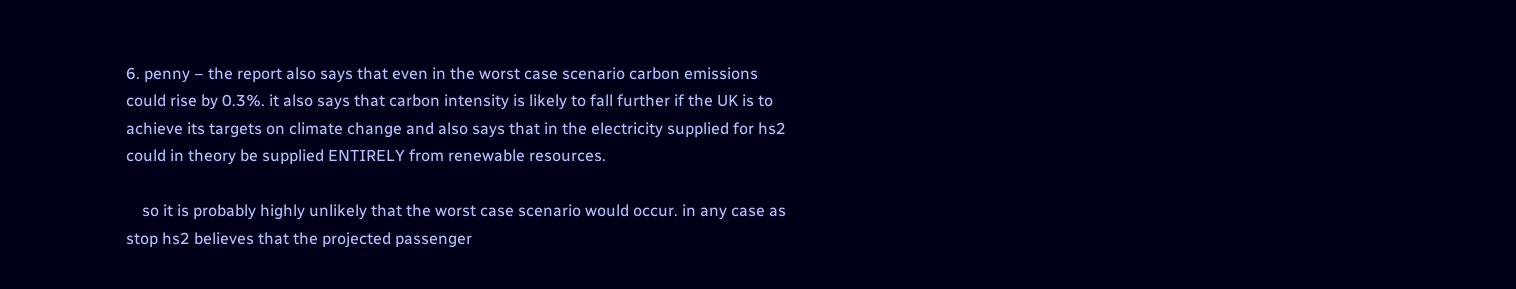6. penny – the report also says that even in the worst case scenario carbon emissions could rise by 0.3%. it also says that carbon intensity is likely to fall further if the UK is to achieve its targets on climate change and also says that in the electricity supplied for hs2 could in theory be supplied ENTIRELY from renewable resources.

    so it is probably highly unlikely that the worst case scenario would occur. in any case as stop hs2 believes that the projected passenger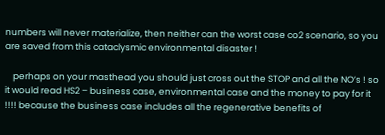numbers will never materialize, then neither can the worst case co2 scenario, so you are saved from this cataclysmic environmental disaster !

    perhaps on your masthead you should just cross out the STOP and all the NO’s ! so it would read HS2 – business case, environmental case and the money to pay for it !!!! because the business case includes all the regenerative benefits of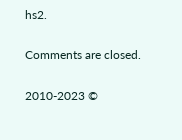hs2.

Comments are closed.

2010-2023 ©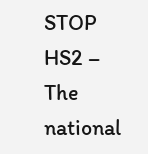STOP HS2 – The national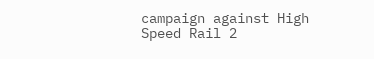campaign against High Speed Rail 2